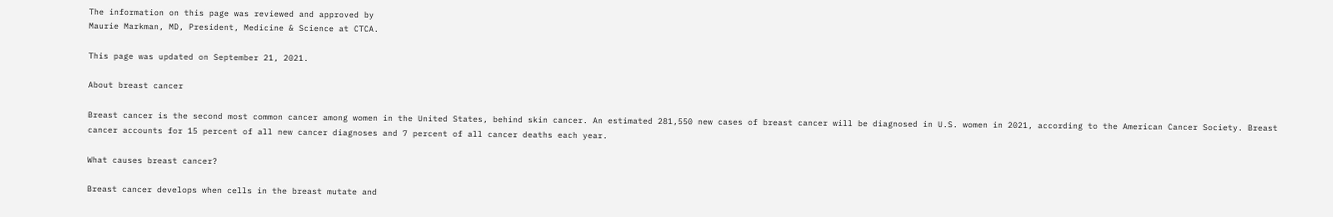The information on this page was reviewed and approved by
Maurie Markman, MD, President, Medicine & Science at CTCA.

This page was updated on September 21, 2021.

About breast cancer

Breast cancer is the second most common cancer among women in the United States, behind skin cancer. An estimated 281,550 new cases of breast cancer will be diagnosed in U.S. women in 2021, according to the American Cancer Society. Breast cancer accounts for 15 percent of all new cancer diagnoses and 7 percent of all cancer deaths each year.

What causes breast cancer?

Breast cancer develops when cells in the breast mutate and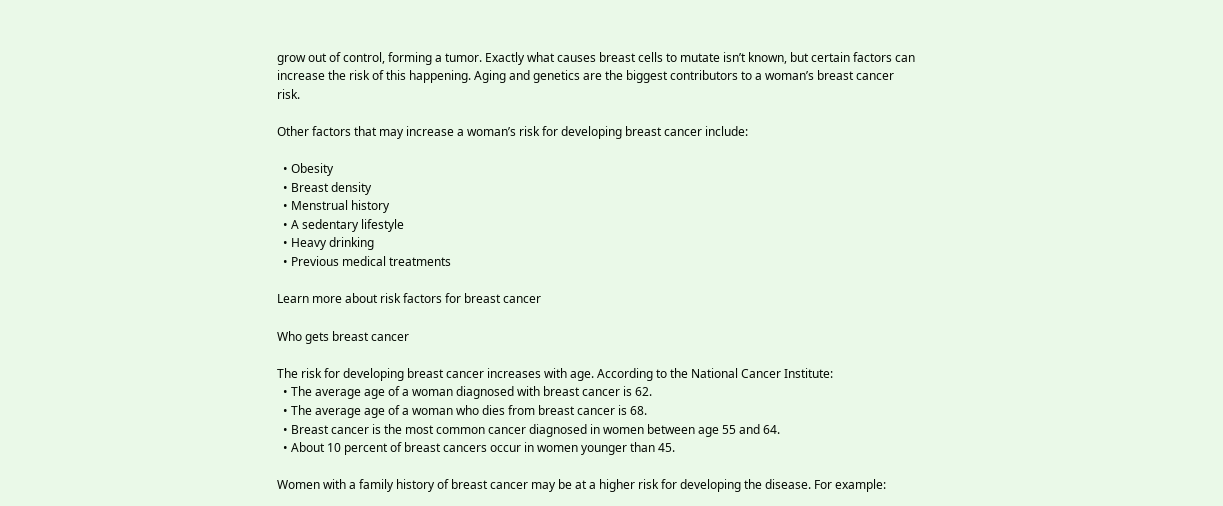grow out of control, forming a tumor. Exactly what causes breast cells to mutate isn’t known, but certain factors can increase the risk of this happening. Aging and genetics are the biggest contributors to a woman’s breast cancer risk.

Other factors that may increase a woman’s risk for developing breast cancer include:

  • Obesity
  • Breast density
  • Menstrual history
  • A sedentary lifestyle
  • Heavy drinking
  • Previous medical treatments

Learn more about risk factors for breast cancer

Who gets breast cancer

The risk for developing breast cancer increases with age. According to the National Cancer Institute:
  • The average age of a woman diagnosed with breast cancer is 62.
  • The average age of a woman who dies from breast cancer is 68.
  • Breast cancer is the most common cancer diagnosed in women between age 55 and 64.
  • About 10 percent of breast cancers occur in women younger than 45.

Women with a family history of breast cancer may be at a higher risk for developing the disease. For example: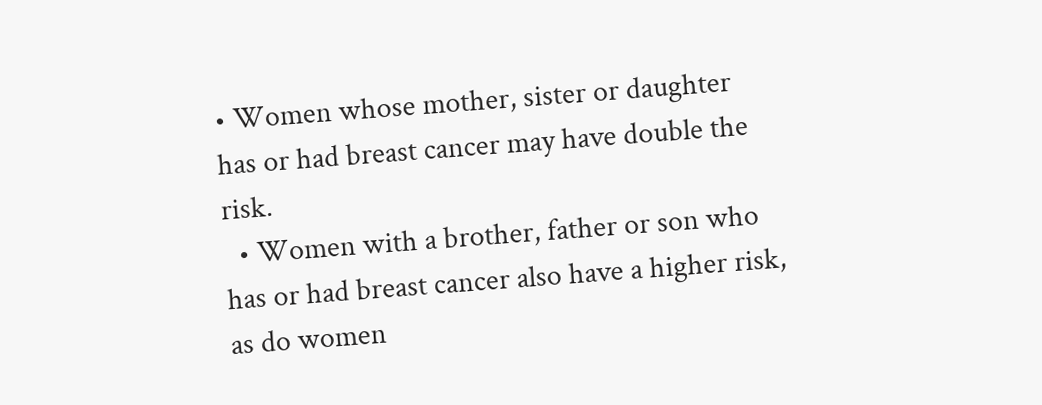• Women whose mother, sister or daughter has or had breast cancer may have double the risk.
  • Women with a brother, father or son who has or had breast cancer also have a higher risk, as do women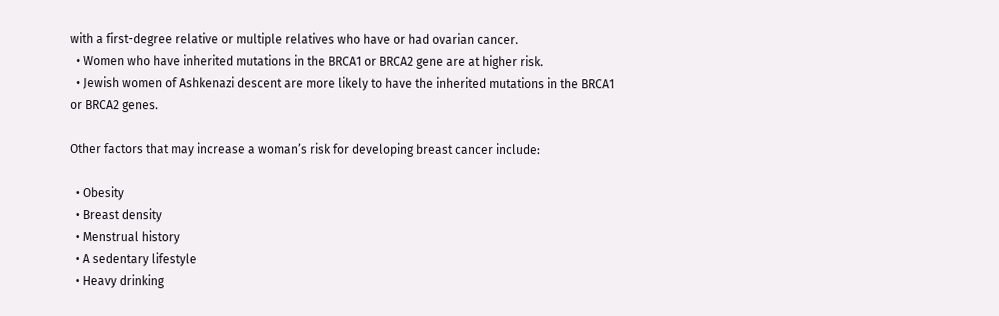with a first-degree relative or multiple relatives who have or had ovarian cancer.
  • Women who have inherited mutations in the BRCA1 or BRCA2 gene are at higher risk.
  • Jewish women of Ashkenazi descent are more likely to have the inherited mutations in the BRCA1 or BRCA2 genes.

Other factors that may increase a woman’s risk for developing breast cancer include:

  • Obesity
  • Breast density
  • Menstrual history
  • A sedentary lifestyle
  • Heavy drinking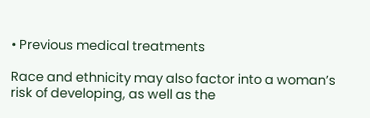• Previous medical treatments

Race and ethnicity may also factor into a woman’s risk of developing, as well as the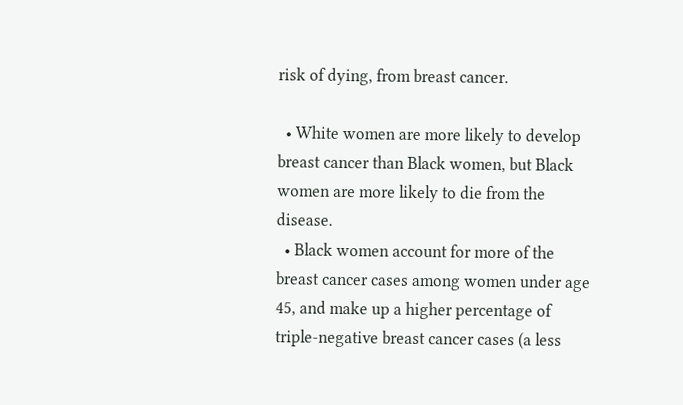risk of dying, from breast cancer.

  • White women are more likely to develop breast cancer than Black women, but Black women are more likely to die from the disease.
  • Black women account for more of the breast cancer cases among women under age 45, and make up a higher percentage of triple-negative breast cancer cases (a less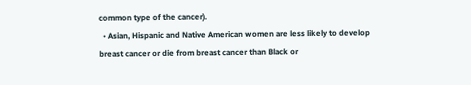common type of the cancer).
  • Asian, Hispanic and Native American women are less likely to develop breast cancer or die from breast cancer than Black or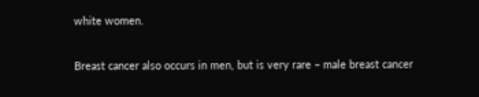white women.

Breast cancer also occurs in men, but is very rare – male breast cancer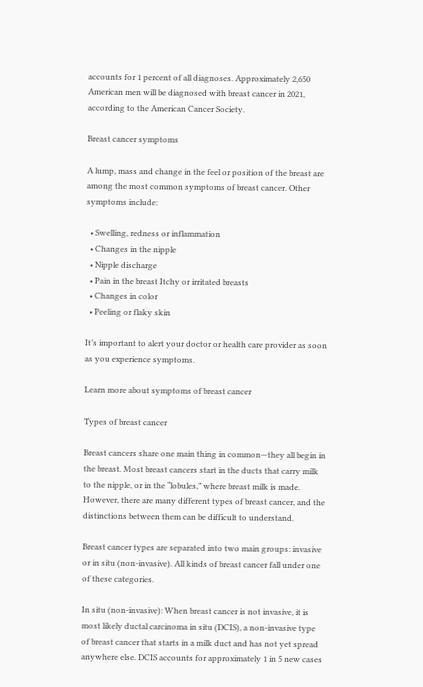accounts for 1 percent of all diagnoses. Approximately 2,650 American men will be diagnosed with breast cancer in 2021, according to the American Cancer Society.

Breast cancer symptoms

A lump, mass and change in the feel or position of the breast are among the most common symptoms of breast cancer. Other symptoms include:

  • Swelling, redness or inflammation
  • Changes in the nipple
  • Nipple discharge
  • Pain in the breast Itchy or irritated breasts
  • Changes in color
  • Peeling or flaky skin

It’s important to alert your doctor or health care provider as soon as you experience symptoms.

Learn more about symptoms of breast cancer

Types of breast cancer

Breast cancers share one main thing in common—they all begin in the breast. Most breast cancers start in the ducts that carry milk to the nipple, or in the “lobules,” where breast milk is made. However, there are many different types of breast cancer, and the distinctions between them can be difficult to understand.

Breast cancer types are separated into two main groups: invasive or in situ (non-invasive). All kinds of breast cancer fall under one of these categories.

In situ (non-invasive): When breast cancer is not invasive, it is most likely ductal carcinoma in situ (DCIS), a non-invasive type of breast cancer that starts in a milk duct and has not yet spread anywhere else. DCIS accounts for approximately 1 in 5 new cases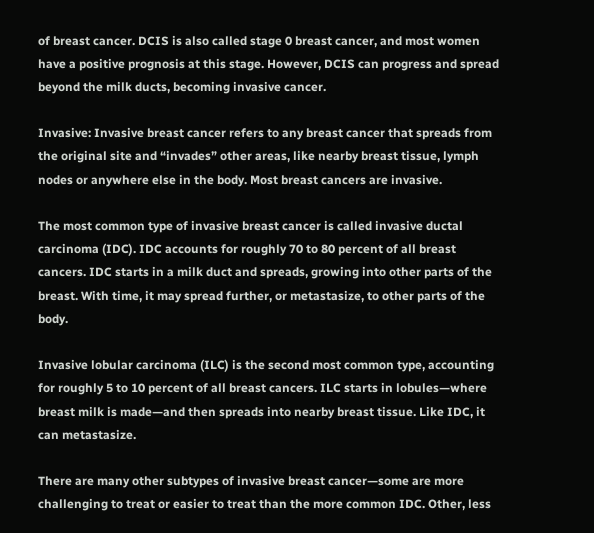of breast cancer. DCIS is also called stage 0 breast cancer, and most women have a positive prognosis at this stage. However, DCIS can progress and spread beyond the milk ducts, becoming invasive cancer.

Invasive: Invasive breast cancer refers to any breast cancer that spreads from the original site and “invades” other areas, like nearby breast tissue, lymph nodes or anywhere else in the body. Most breast cancers are invasive.

The most common type of invasive breast cancer is called invasive ductal carcinoma (IDC). IDC accounts for roughly 70 to 80 percent of all breast cancers. IDC starts in a milk duct and spreads, growing into other parts of the breast. With time, it may spread further, or metastasize, to other parts of the body.

Invasive lobular carcinoma (ILC) is the second most common type, accounting for roughly 5 to 10 percent of all breast cancers. ILC starts in lobules—where breast milk is made—and then spreads into nearby breast tissue. Like IDC, it can metastasize.

There are many other subtypes of invasive breast cancer—some are more challenging to treat or easier to treat than the more common IDC. Other, less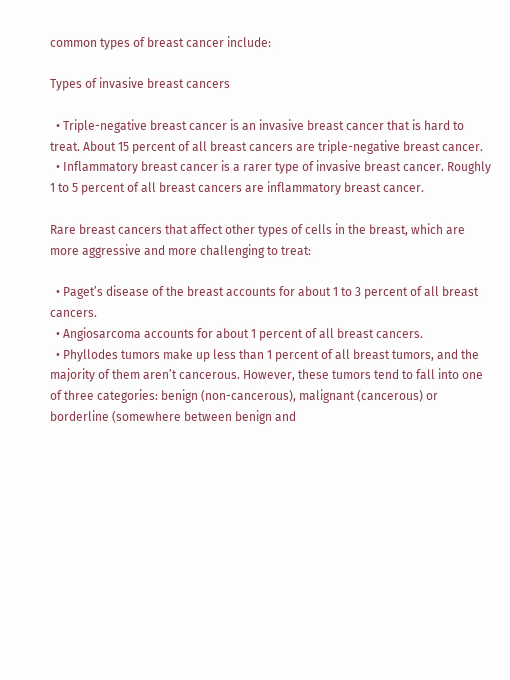common types of breast cancer include:

Types of invasive breast cancers

  • Triple-negative breast cancer is an invasive breast cancer that is hard to treat. About 15 percent of all breast cancers are triple-negative breast cancer.
  • Inflammatory breast cancer is a rarer type of invasive breast cancer. Roughly 1 to 5 percent of all breast cancers are inflammatory breast cancer.

Rare breast cancers that affect other types of cells in the breast, which are more aggressive and more challenging to treat:

  • Paget’s disease of the breast accounts for about 1 to 3 percent of all breast cancers.
  • Angiosarcoma accounts for about 1 percent of all breast cancers.
  • Phyllodes tumors make up less than 1 percent of all breast tumors, and the majority of them aren’t cancerous. However, these tumors tend to fall into one of three categories: benign (non-cancerous), malignant (cancerous) or borderline (somewhere between benign and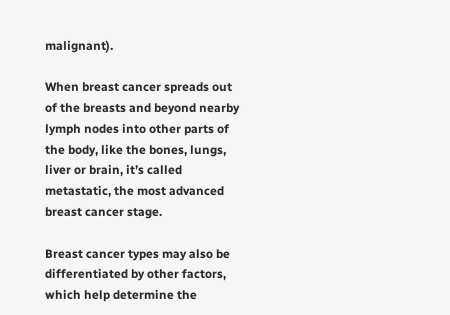malignant).

When breast cancer spreads out of the breasts and beyond nearby lymph nodes into other parts of the body, like the bones, lungs, liver or brain, it’s called metastatic, the most advanced breast cancer stage.

Breast cancer types may also be differentiated by other factors, which help determine the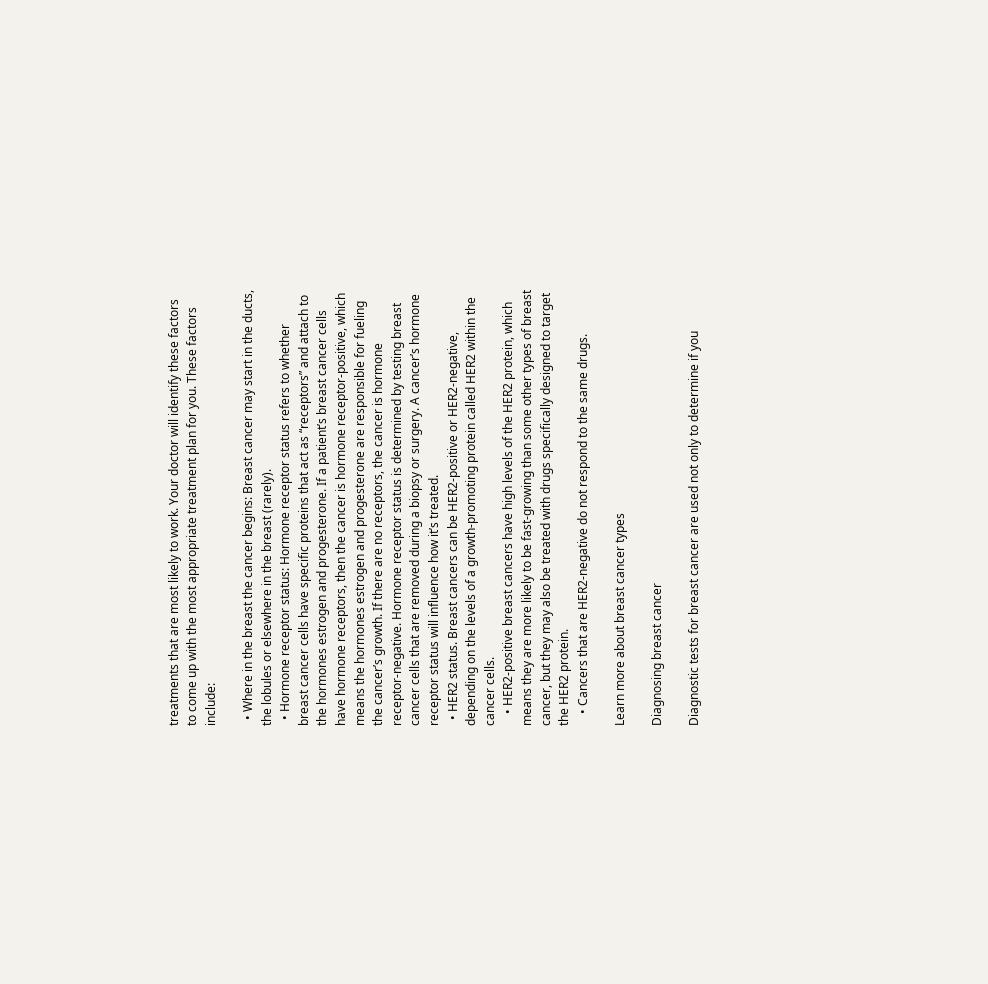treatments that are most likely to work. Your doctor will identify these factors to come up with the most appropriate treatment plan for you. These factors include:

  • Where in the breast the cancer begins: Breast cancer may start in the ducts, the lobules or elsewhere in the breast (rarely).
  • Hormone receptor status: Hormone receptor status refers to whether breast cancer cells have specific proteins that act as “receptors” and attach to the hormones estrogen and progesterone. If a patient’s breast cancer cells have hormone receptors, then the cancer is hormone receptor-positive, which means the hormones estrogen and progesterone are responsible for fueling the cancer’s growth. If there are no receptors, the cancer is hormone receptor-negative. Hormone receptor status is determined by testing breast cancer cells that are removed during a biopsy or surgery. A cancer’s hormone receptor status will influence how it’s treated.
  • HER2 status. Breast cancers can be HER2-positive or HER2-negative, depending on the levels of a growth-promoting protein called HER2 within the cancer cells.
    • HER2-positive breast cancers have high levels of the HER2 protein, which means they are more likely to be fast-growing than some other types of breast cancer, but they may also be treated with drugs specifically designed to target the HER2 protein.
    • Cancers that are HER2-negative do not respond to the same drugs.

Learn more about breast cancer types

Diagnosing breast cancer

Diagnostic tests for breast cancer are used not only to determine if you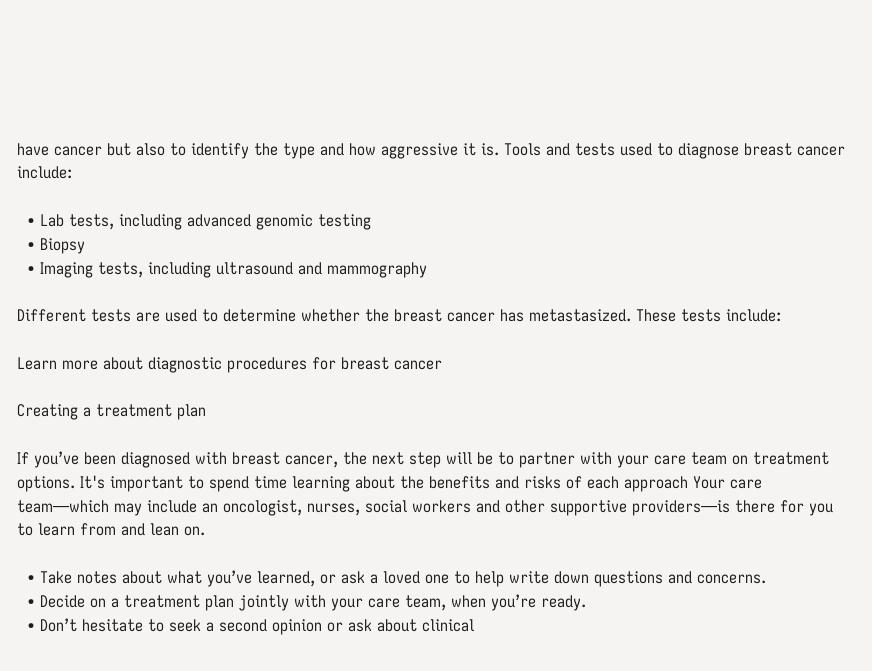have cancer but also to identify the type and how aggressive it is. Tools and tests used to diagnose breast cancer include:

  • Lab tests, including advanced genomic testing
  • Biopsy
  • Imaging tests, including ultrasound and mammography

Different tests are used to determine whether the breast cancer has metastasized. These tests include:

Learn more about diagnostic procedures for breast cancer

Creating a treatment plan

If you’ve been diagnosed with breast cancer, the next step will be to partner with your care team on treatment options. It's important to spend time learning about the benefits and risks of each approach Your care team—which may include an oncologist, nurses, social workers and other supportive providers—is there for you to learn from and lean on.

  • Take notes about what you’ve learned, or ask a loved one to help write down questions and concerns.
  • Decide on a treatment plan jointly with your care team, when you’re ready.
  • Don’t hesitate to seek a second opinion or ask about clinical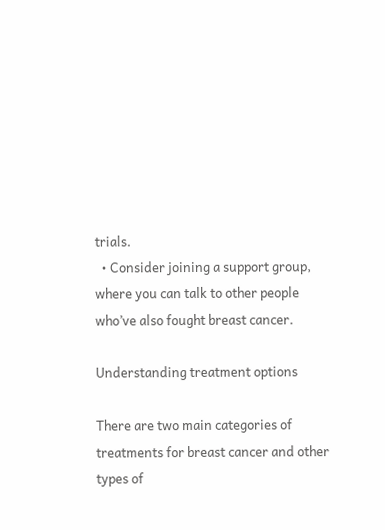trials.
  • Consider joining a support group, where you can talk to other people who’ve also fought breast cancer.

Understanding treatment options

There are two main categories of treatments for breast cancer and other types of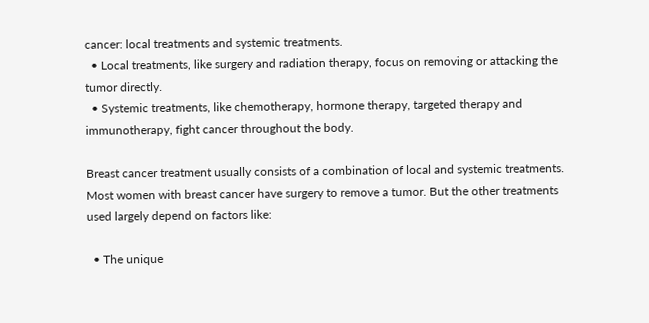cancer: local treatments and systemic treatments.
  • Local treatments, like surgery and radiation therapy, focus on removing or attacking the tumor directly.
  • Systemic treatments, like chemotherapy, hormone therapy, targeted therapy and immunotherapy, fight cancer throughout the body.

Breast cancer treatment usually consists of a combination of local and systemic treatments. Most women with breast cancer have surgery to remove a tumor. But the other treatments used largely depend on factors like:

  • The unique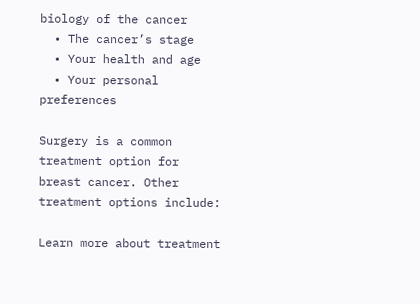biology of the cancer
  • The cancer’s stage
  • Your health and age
  • Your personal preferences

Surgery is a common treatment option for breast cancer. Other treatment options include:

Learn more about treatment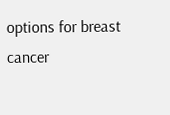options for breast cancer